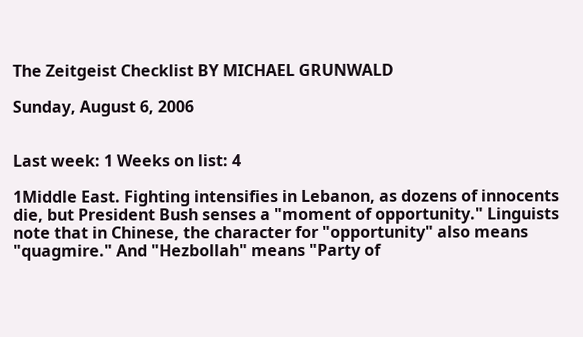The Zeitgeist Checklist BY MICHAEL GRUNWALD

Sunday, August 6, 2006


Last week: 1 Weeks on list: 4

1Middle East. Fighting intensifies in Lebanon, as dozens of innocents die, but President Bush senses a "moment of opportunity." Linguists note that in Chinese, the character for "opportunity" also means "quagmire." And "Hezbollah" means "Party of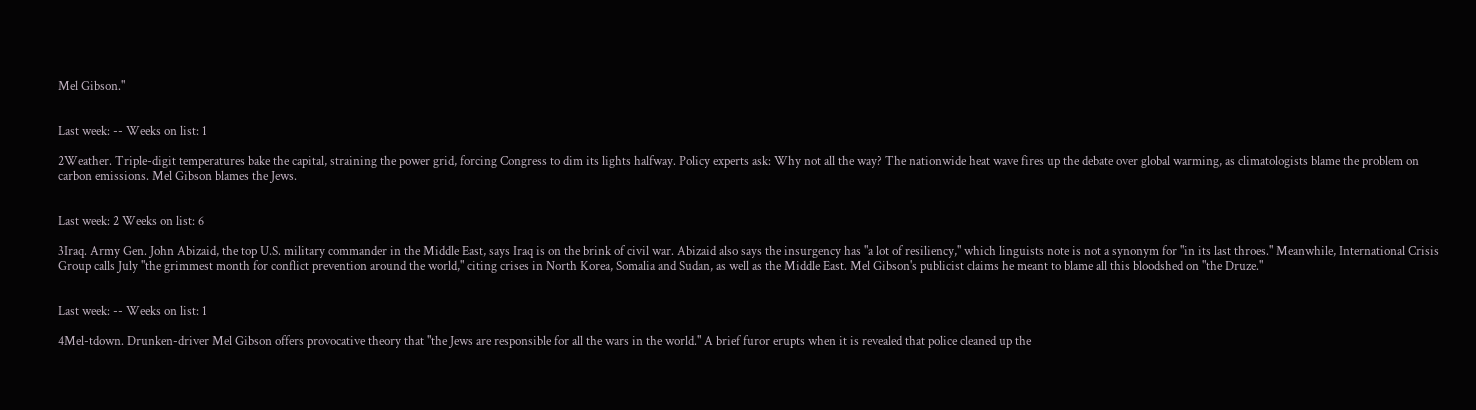Mel Gibson."


Last week: -- Weeks on list: 1

2Weather. Triple-digit temperatures bake the capital, straining the power grid, forcing Congress to dim its lights halfway. Policy experts ask: Why not all the way? The nationwide heat wave fires up the debate over global warming, as climatologists blame the problem on carbon emissions. Mel Gibson blames the Jews.


Last week: 2 Weeks on list: 6

3Iraq. Army Gen. John Abizaid, the top U.S. military commander in the Middle East, says Iraq is on the brink of civil war. Abizaid also says the insurgency has "a lot of resiliency," which linguists note is not a synonym for "in its last throes." Meanwhile, International Crisis Group calls July "the grimmest month for conflict prevention around the world," citing crises in North Korea, Somalia and Sudan, as well as the Middle East. Mel Gibson's publicist claims he meant to blame all this bloodshed on "the Druze."


Last week: -- Weeks on list: 1

4Mel-tdown. Drunken-driver Mel Gibson offers provocative theory that "the Jews are responsible for all the wars in the world." A brief furor erupts when it is revealed that police cleaned up the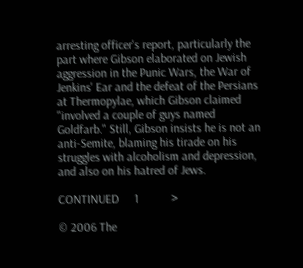arresting officer's report, particularly the part where Gibson elaborated on Jewish aggression in the Punic Wars, the War of Jenkins' Ear and the defeat of the Persians at Thermopylae, which Gibson claimed "involved a couple of guys named Goldfarb." Still, Gibson insists he is not an anti-Semite, blaming his tirade on his struggles with alcoholism and depression, and also on his hatred of Jews.

CONTINUED     1           >

© 2006 The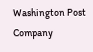Washington Post Company